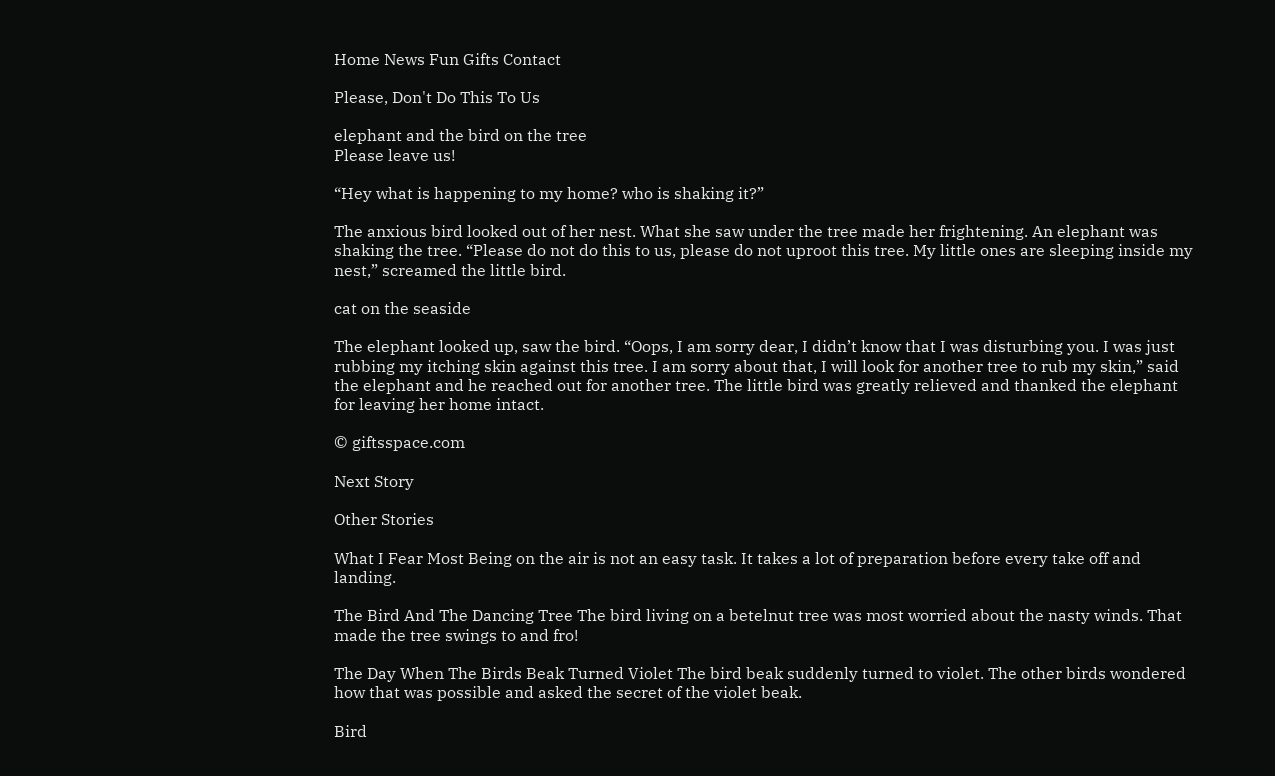Home News Fun Gifts Contact

Please, Don't Do This To Us

elephant and the bird on the tree
Please leave us!

“Hey what is happening to my home? who is shaking it?”

The anxious bird looked out of her nest. What she saw under the tree made her frightening. An elephant was shaking the tree. “Please do not do this to us, please do not uproot this tree. My little ones are sleeping inside my nest,” screamed the little bird.

cat on the seaside

The elephant looked up, saw the bird. “Oops, I am sorry dear, I didn’t know that I was disturbing you. I was just rubbing my itching skin against this tree. I am sorry about that, I will look for another tree to rub my skin,” said the elephant and he reached out for another tree. The little bird was greatly relieved and thanked the elephant for leaving her home intact.

© giftsspace.com

Next Story

Other Stories

What I Fear Most Being on the air is not an easy task. It takes a lot of preparation before every take off and landing.

The Bird And The Dancing Tree The bird living on a betelnut tree was most worried about the nasty winds. That made the tree swings to and fro!

The Day When The Birds Beak Turned Violet The bird beak suddenly turned to violet. The other birds wondered how that was possible and asked the secret of the violet beak.

Bird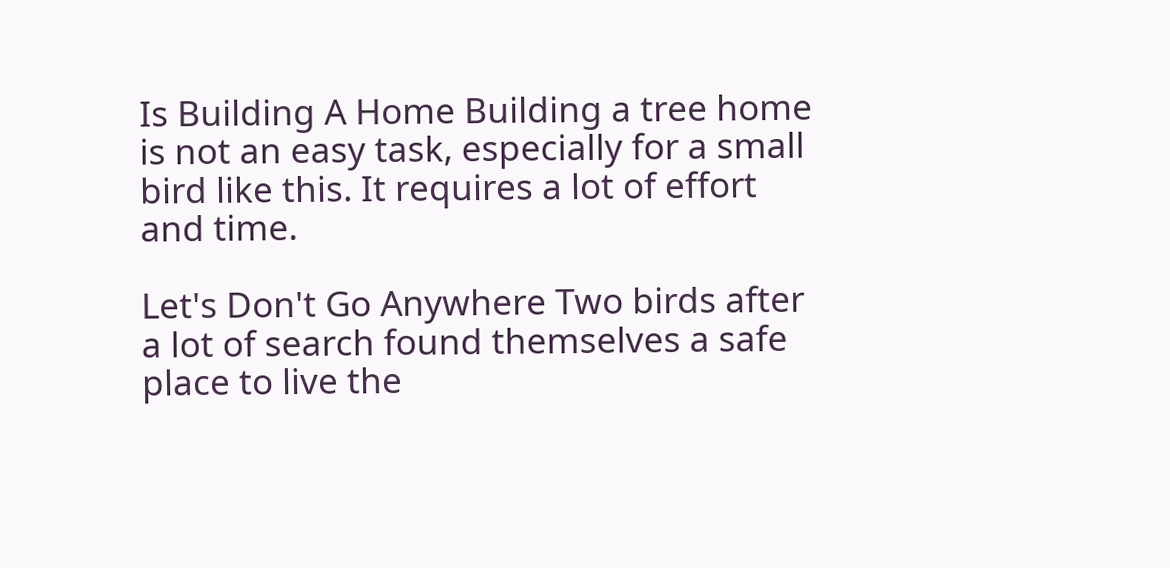Is Building A Home Building a tree home is not an easy task, especially for a small bird like this. It requires a lot of effort and time.

Let's Don't Go Anywhere Two birds after a lot of search found themselves a safe place to live the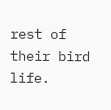rest of their bird life.